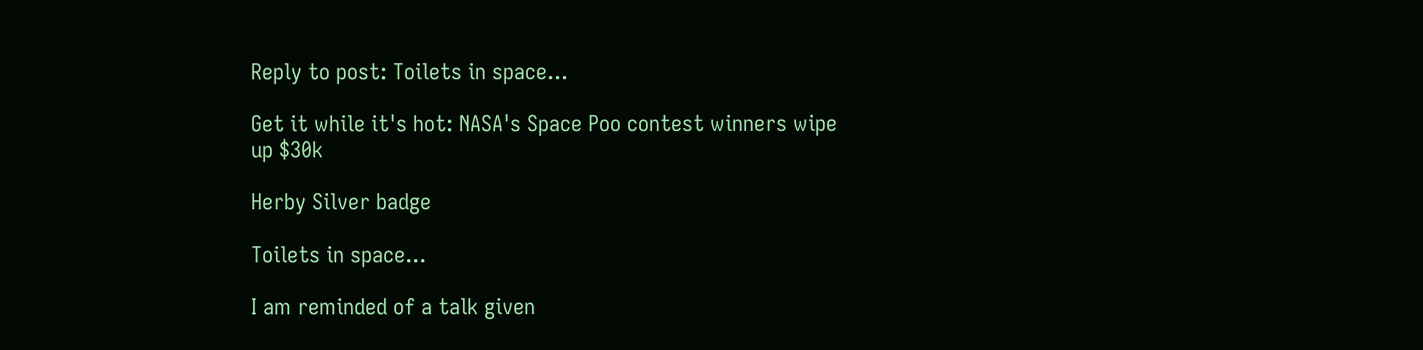Reply to post: Toilets in space...

Get it while it's hot: NASA's Space Poo contest winners wipe up $30k

Herby Silver badge

Toilets in space...

I am reminded of a talk given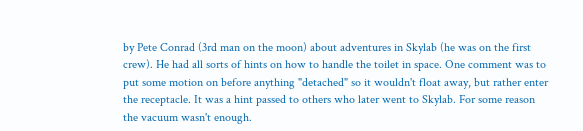by Pete Conrad (3rd man on the moon) about adventures in Skylab (he was on the first crew). He had all sorts of hints on how to handle the toilet in space. One comment was to put some motion on before anything "detached" so it wouldn't float away, but rather enter the receptacle. It was a hint passed to others who later went to Skylab. For some reason the vacuum wasn't enough.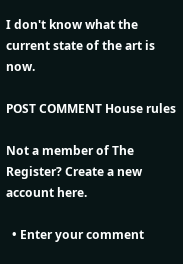I don't know what the current state of the art is now.

POST COMMENT House rules

Not a member of The Register? Create a new account here.

  • Enter your comment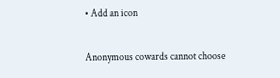• Add an icon

Anonymous cowards cannot choose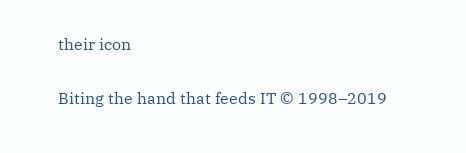their icon

Biting the hand that feeds IT © 1998–2019